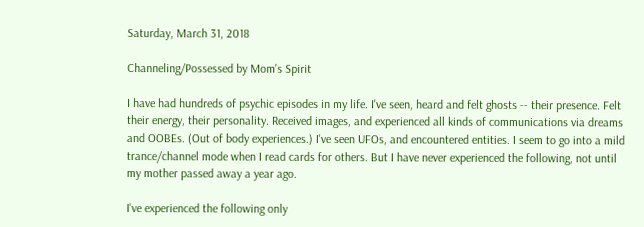Saturday, March 31, 2018

Channeling/Possessed by Mom's Spirit

I have had hundreds of psychic episodes in my life. I've seen, heard and felt ghosts -- their presence. Felt their energy, their personality. Received images, and experienced all kinds of communications via dreams and OOBEs. (Out of body experiences.) I've seen UFOs, and encountered entities. I seem to go into a mild trance/channel mode when I read cards for others. But I have never experienced the following, not until my mother passed away a year ago.

I've experienced the following only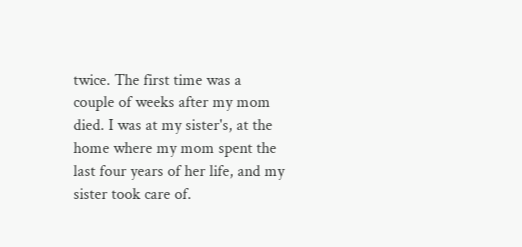twice. The first time was a couple of weeks after my mom died. I was at my sister's, at the home where my mom spent the last four years of her life, and my sister took care of.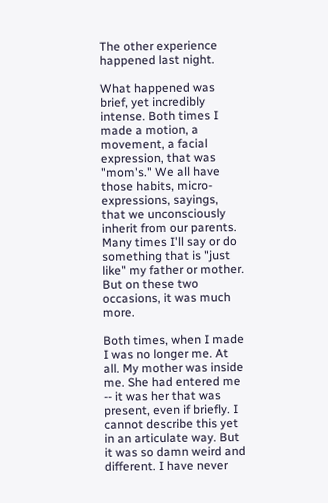The other experience happened last night.

What happened was brief, yet incredibly intense. Both times I made a motion, a movement, a facial expression, that was "mom's." We all have those habits, micro-expressions, sayings, that we unconsciously inherit from our parents. Many times I'll say or do something that is "just like" my father or mother. But on these two occasions, it was much more.

Both times, when I made I was no longer me. At all. My mother was inside me. She had entered me -- it was her that was present, even if briefly. I cannot describe this yet in an articulate way. But it was so damn weird and different. I have never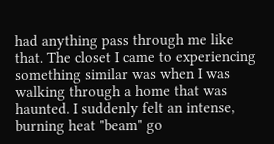had anything pass through me like that. The closet I came to experiencing something similar was when I was walking through a home that was haunted. I suddenly felt an intense, burning heat "beam" go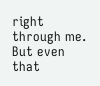right through me. But even that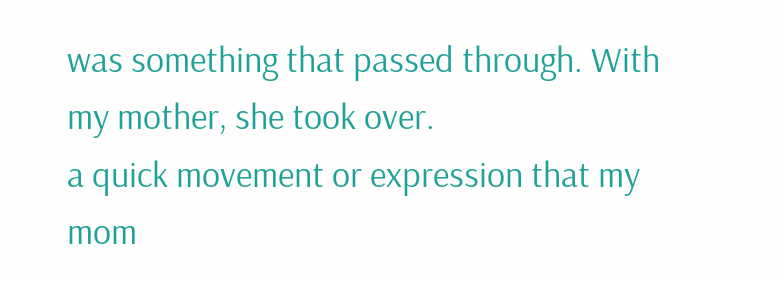was something that passed through. With my mother, she took over.
a quick movement or expression that my mom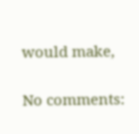would make,

No comments: